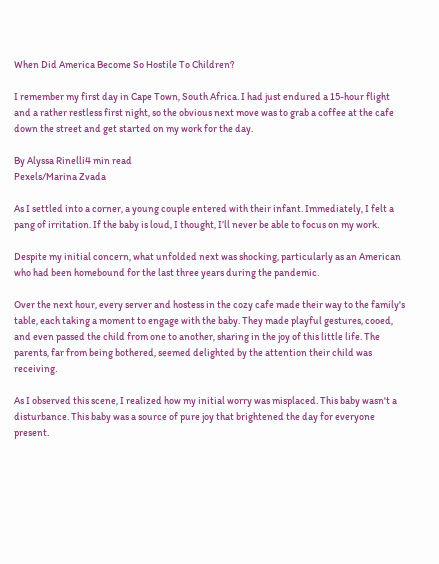When Did America Become So Hostile To Children?

I remember my first day in Cape Town, South Africa. I had just endured a 15-hour flight and a rather restless first night, so the obvious next move was to grab a coffee at the cafe down the street and get started on my work for the day.

By Alyssa Rinelli4 min read
Pexels/Marina Zvada

As I settled into a corner, a young couple entered with their infant. Immediately, I felt a pang of irritation. If the baby is loud, I thought, I’ll never be able to focus on my work.

Despite my initial concern, what unfolded next was shocking, particularly as an American who had been homebound for the last three years during the pandemic.

Over the next hour, every server and hostess in the cozy cafe made their way to the family's table, each taking a moment to engage with the baby. They made playful gestures, cooed, and even passed the child from one to another, sharing in the joy of this little life. The parents, far from being bothered, seemed delighted by the attention their child was receiving.

As I observed this scene, I realized how my initial worry was misplaced. This baby wasn't a disturbance. This baby was a source of pure joy that brightened the day for everyone present.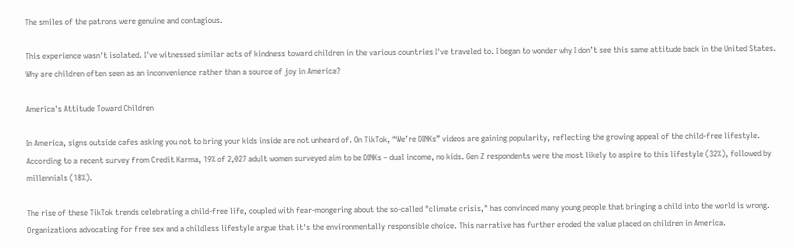The smiles of the patrons were genuine and contagious.

This experience wasn't isolated. I've witnessed similar acts of kindness toward children in the various countries I've traveled to. I began to wonder why I don’t see this same attitude back in the United States. Why are children often seen as an inconvenience rather than a source of joy in America?

America's Attitude Toward Children

In America, signs outside cafes asking you not to bring your kids inside are not unheard of. On TikTok, “We’re DINKs” videos are gaining popularity, reflecting the growing appeal of the child-free lifestyle. According to a recent survey from Credit Karma, 19% of 2,027 adult women surveyed aim to be DINKs – dual income, no kids. Gen Z respondents were the most likely to aspire to this lifestyle (32%), followed by millennials (18%).

The rise of these TikTok trends celebrating a child-free life, coupled with fear-mongering about the so-called "climate crisis," has convinced many young people that bringing a child into the world is wrong. Organizations advocating for free sex and a childless lifestyle argue that it's the environmentally responsible choice. This narrative has further eroded the value placed on children in America.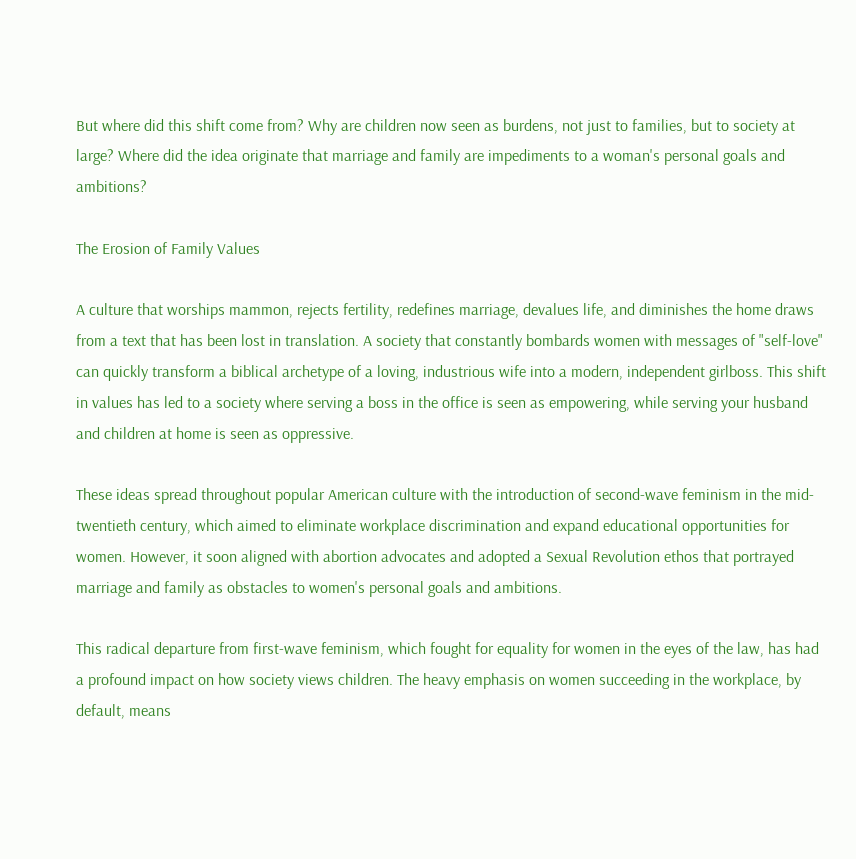But where did this shift come from? Why are children now seen as burdens, not just to families, but to society at large? Where did the idea originate that marriage and family are impediments to a woman's personal goals and ambitions?

The Erosion of Family Values

A culture that worships mammon, rejects fertility, redefines marriage, devalues life, and diminishes the home draws from a text that has been lost in translation. A society that constantly bombards women with messages of "self-love" can quickly transform a biblical archetype of a loving, industrious wife into a modern, independent girlboss. This shift in values has led to a society where serving a boss in the office is seen as empowering, while serving your husband and children at home is seen as oppressive.

These ideas spread throughout popular American culture with the introduction of second-wave feminism in the mid-twentieth century, which aimed to eliminate workplace discrimination and expand educational opportunities for women. However, it soon aligned with abortion advocates and adopted a Sexual Revolution ethos that portrayed marriage and family as obstacles to women's personal goals and ambitions.

This radical departure from first-wave feminism, which fought for equality for women in the eyes of the law, has had a profound impact on how society views children. The heavy emphasis on women succeeding in the workplace, by default, means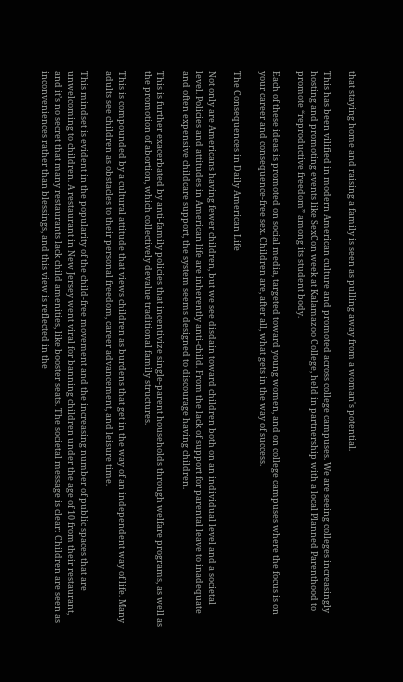that staying home and raising a family is seen as pulling away from a woman's potential.

This has been vilified in modern American culture and promoted across college campuses. We are seeing colleges increasingly hosting and promoting events like SexCon week at Kalamazoo College, held in partnership with a local Planned Parenthood to promote “reproductive freedom” among its student body.

Each of these ideas is promoted on social media, targeted toward young women, and on college campuses where the focus is on your career and consequence-free sex. Children are, after all, what gets in the way of success.

The Consequences in Daily American Life

Not only are Americans having fewer children, but we see disdain toward children both on an individual level and a societal level. Policies and attitudes in American life are inherently anti-child. From the lack of support for parental leave to inadequate and often expensive childcare support, the system seems designed to discourage having children.

This is further exacerbated by anti-family policies that incentivize single-parent households through welfare programs, as well as the promotion of abortion, which collectively devalue traditional family structures.

This is compounded by a cultural attitude that views children as burdens that get in the way of an independent way of life. Many adults see children as obstacles to their personal freedom, career advancement, and leisure time.

This mindset is evident in the popularity of the child-free movement and the increasing number of public spaces that are unwelcoming to children. A restaurant in New Jersey went viral for banning children under the age of 10 from their restaurant, and it’s no secret that many restaurants lack child amenities, like booster seats. The societal message is clear: Children are seen as inconveniences rather than blessings, and this view is reflected in the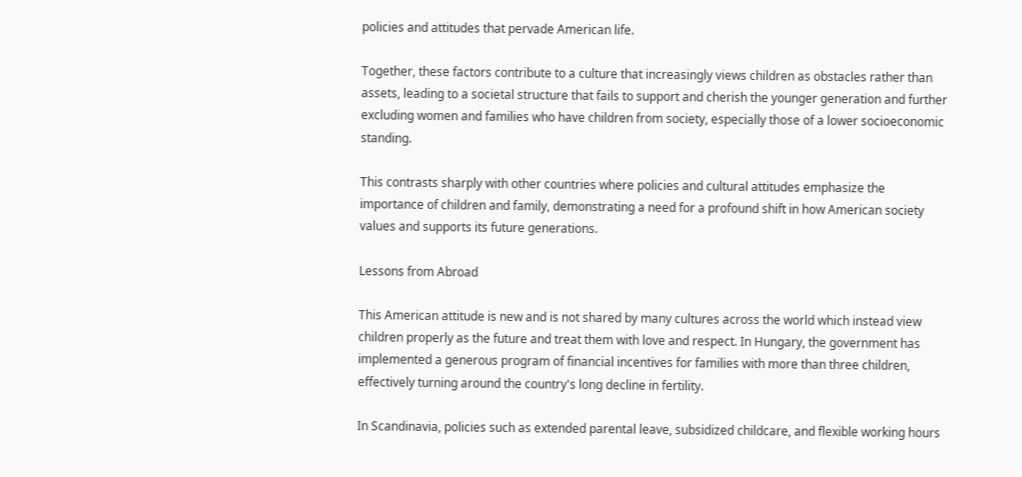policies and attitudes that pervade American life.

Together, these factors contribute to a culture that increasingly views children as obstacles rather than assets, leading to a societal structure that fails to support and cherish the younger generation and further excluding women and families who have children from society, especially those of a lower socioeconomic standing.

This contrasts sharply with other countries where policies and cultural attitudes emphasize the importance of children and family, demonstrating a need for a profound shift in how American society values and supports its future generations.

Lessons from Abroad

This American attitude is new and is not shared by many cultures across the world which instead view children properly as the future and treat them with love and respect. In Hungary, the government has implemented a generous program of financial incentives for families with more than three children, effectively turning around the country's long decline in fertility.

In Scandinavia, policies such as extended parental leave, subsidized childcare, and flexible working hours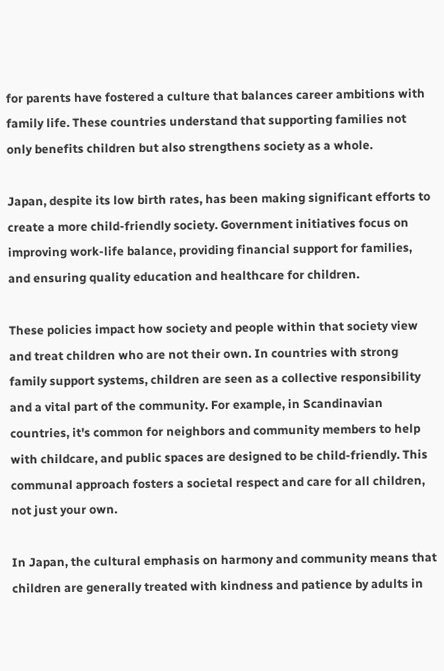for parents have fostered a culture that balances career ambitions with family life. These countries understand that supporting families not only benefits children but also strengthens society as a whole.

Japan, despite its low birth rates, has been making significant efforts to create a more child-friendly society. Government initiatives focus on improving work-life balance, providing financial support for families, and ensuring quality education and healthcare for children.

These policies impact how society and people within that society view and treat children who are not their own. In countries with strong family support systems, children are seen as a collective responsibility and a vital part of the community. For example, in Scandinavian countries, it's common for neighbors and community members to help with childcare, and public spaces are designed to be child-friendly. This communal approach fosters a societal respect and care for all children, not just your own.

In Japan, the cultural emphasis on harmony and community means that children are generally treated with kindness and patience by adults in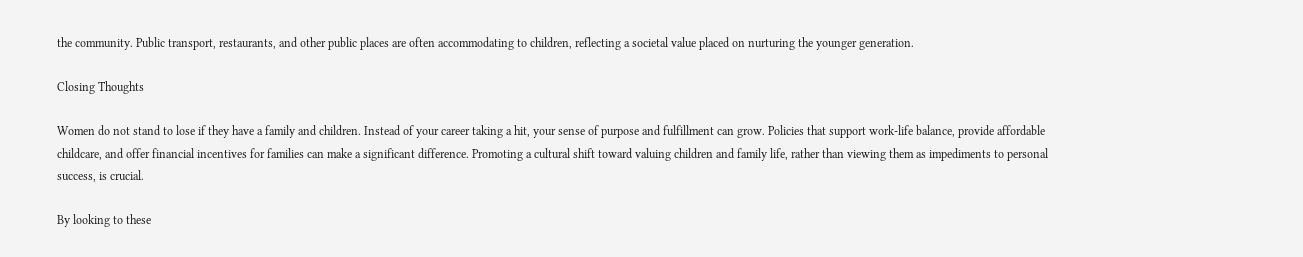the community. Public transport, restaurants, and other public places are often accommodating to children, reflecting a societal value placed on nurturing the younger generation.

Closing Thoughts

Women do not stand to lose if they have a family and children. Instead of your career taking a hit, your sense of purpose and fulfillment can grow. Policies that support work-life balance, provide affordable childcare, and offer financial incentives for families can make a significant difference. Promoting a cultural shift toward valuing children and family life, rather than viewing them as impediments to personal success, is crucial.

By looking to these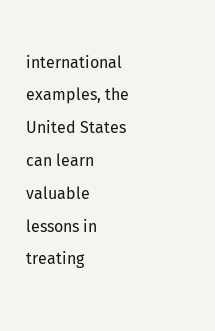international examples, the United States can learn valuable lessons in treating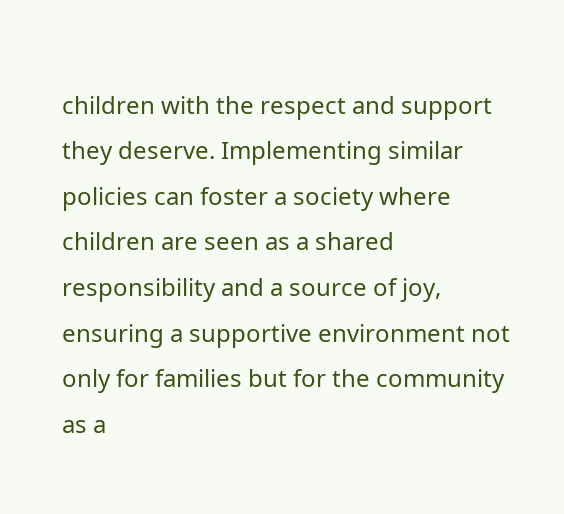children with the respect and support they deserve. Implementing similar policies can foster a society where children are seen as a shared responsibility and a source of joy, ensuring a supportive environment not only for families but for the community as a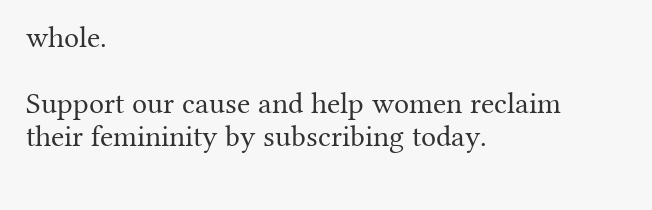whole.

Support our cause and help women reclaim their femininity by subscribing today.